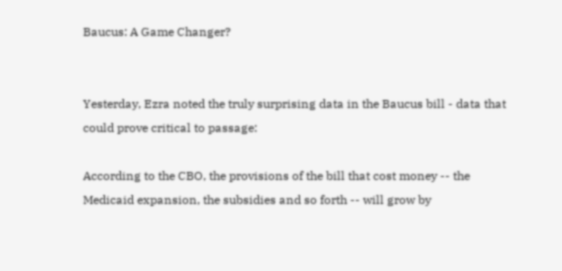Baucus: A Game Changer?


Yesterday, Ezra noted the truly surprising data in the Baucus bill - data that could prove critical to passage:

According to the CBO, the provisions of the bill that cost money -- the Medicaid expansion, the subsidies and so forth -- will grow by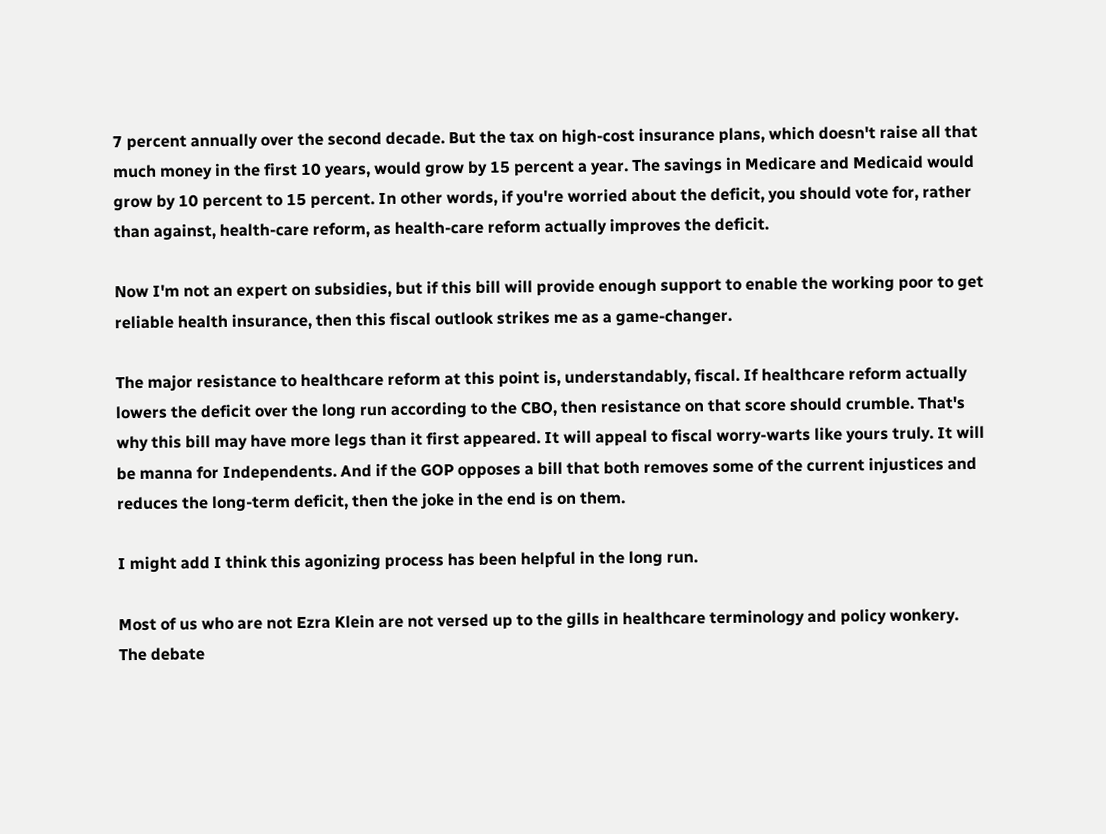7 percent annually over the second decade. But the tax on high-cost insurance plans, which doesn't raise all that much money in the first 10 years, would grow by 15 percent a year. The savings in Medicare and Medicaid would grow by 10 percent to 15 percent. In other words, if you're worried about the deficit, you should vote for, rather than against, health-care reform, as health-care reform actually improves the deficit.

Now I'm not an expert on subsidies, but if this bill will provide enough support to enable the working poor to get reliable health insurance, then this fiscal outlook strikes me as a game-changer.

The major resistance to healthcare reform at this point is, understandably, fiscal. If healthcare reform actually lowers the deficit over the long run according to the CBO, then resistance on that score should crumble. That's why this bill may have more legs than it first appeared. It will appeal to fiscal worry-warts like yours truly. It will be manna for Independents. And if the GOP opposes a bill that both removes some of the current injustices and reduces the long-term deficit, then the joke in the end is on them.

I might add I think this agonizing process has been helpful in the long run.

Most of us who are not Ezra Klein are not versed up to the gills in healthcare terminology and policy wonkery. The debate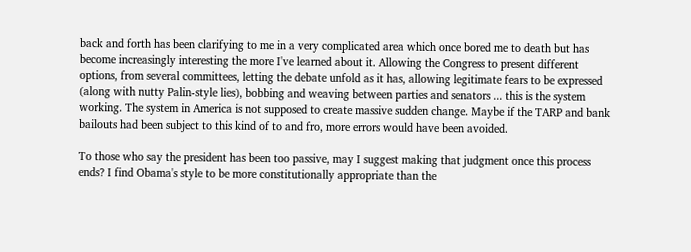back and forth has been clarifying to me in a very complicated area which once bored me to death but has become increasingly interesting the more I've learned about it. Allowing the Congress to present different options, from several committees, letting the debate unfold as it has, allowing legitimate fears to be expressed (along with nutty Palin-style lies), bobbing and weaving between parties and senators ... this is the system working. The system in America is not supposed to create massive sudden change. Maybe if the TARP and bank bailouts had been subject to this kind of to and fro, more errors would have been avoided.

To those who say the president has been too passive, may I suggest making that judgment once this process ends? I find Obama's style to be more constitutionally appropriate than the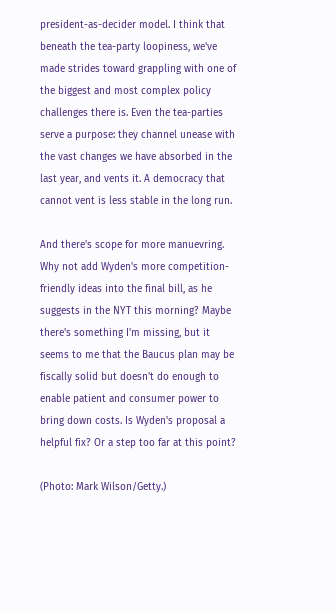president-as-decider model. I think that beneath the tea-party loopiness, we've made strides toward grappling with one of the biggest and most complex policy challenges there is. Even the tea-parties serve a purpose: they channel unease with the vast changes we have absorbed in the last year, and vents it. A democracy that cannot vent is less stable in the long run.

And there's scope for more manuevring. Why not add Wyden's more competition-friendly ideas into the final bill, as he suggests in the NYT this morning? Maybe there's something I'm missing, but it seems to me that the Baucus plan may be fiscally solid but doesn't do enough to enable patient and consumer power to bring down costs. Is Wyden's proposal a helpful fix? Or a step too far at this point?

(Photo: Mark Wilson/Getty.)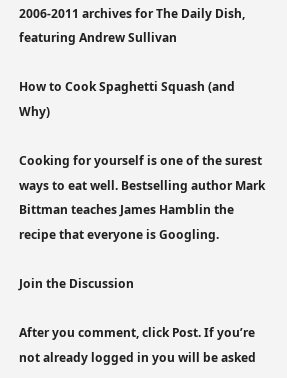2006-2011 archives for The Daily Dish, featuring Andrew Sullivan

How to Cook Spaghetti Squash (and Why)

Cooking for yourself is one of the surest ways to eat well. Bestselling author Mark Bittman teaches James Hamblin the recipe that everyone is Googling.

Join the Discussion

After you comment, click Post. If you’re not already logged in you will be asked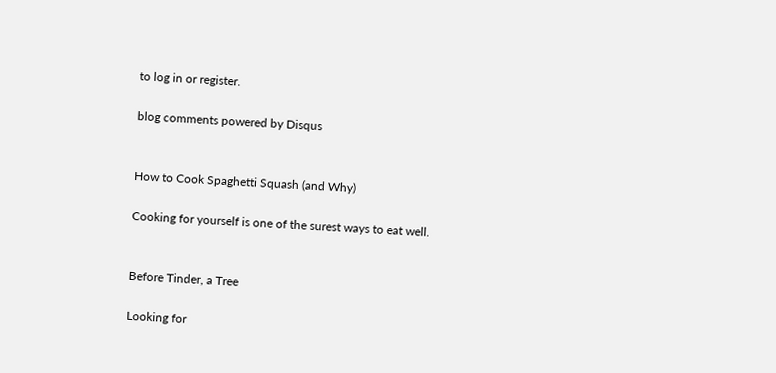to log in or register.

blog comments powered by Disqus


How to Cook Spaghetti Squash (and Why)

Cooking for yourself is one of the surest ways to eat well.


Before Tinder, a Tree

Looking for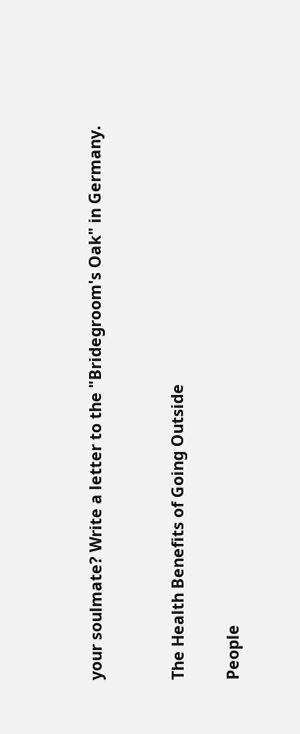your soulmate? Write a letter to the "Bridegroom's Oak" in Germany.


The Health Benefits of Going Outside

People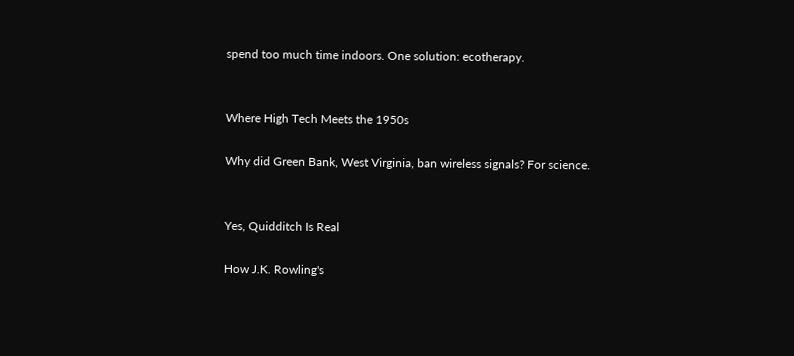spend too much time indoors. One solution: ecotherapy.


Where High Tech Meets the 1950s

Why did Green Bank, West Virginia, ban wireless signals? For science.


Yes, Quidditch Is Real

How J.K. Rowling's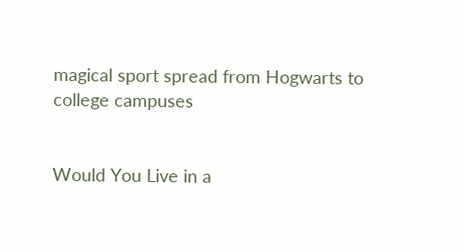magical sport spread from Hogwarts to college campuses


Would You Live in a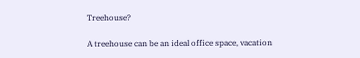Treehouse?

A treehouse can be an ideal office space, vacation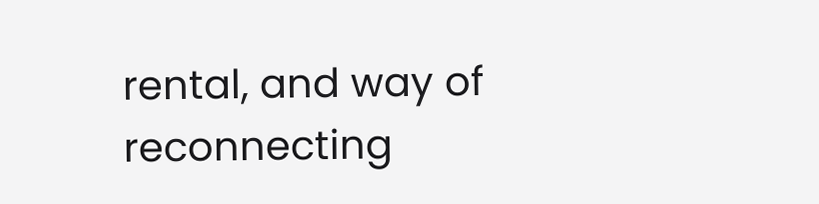rental, and way of reconnecting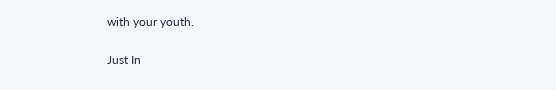with your youth.

Just In